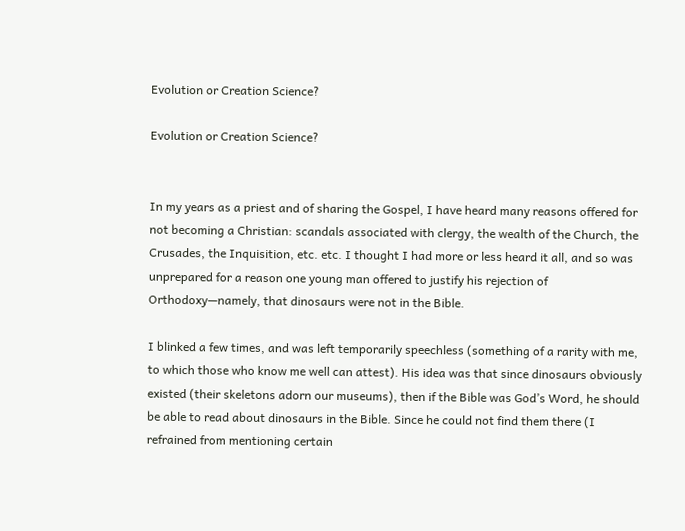Evolution or Creation Science?

Evolution or Creation Science?


In my years as a priest and of sharing the Gospel, I have heard many reasons offered for not becoming a Christian: scandals associated with clergy, the wealth of the Church, the Crusades, the Inquisition, etc. etc. I thought I had more or less heard it all, and so was unprepared for a reason one young man offered to justify his rejection of Orthodoxy—namely, that dinosaurs were not in the Bible.

I blinked a few times, and was left temporarily speechless (something of a rarity with me, to which those who know me well can attest). His idea was that since dinosaurs obviously existed (their skeletons adorn our museums), then if the Bible was God’s Word, he should be able to read about dinosaurs in the Bible. Since he could not find them there (I refrained from mentioning certain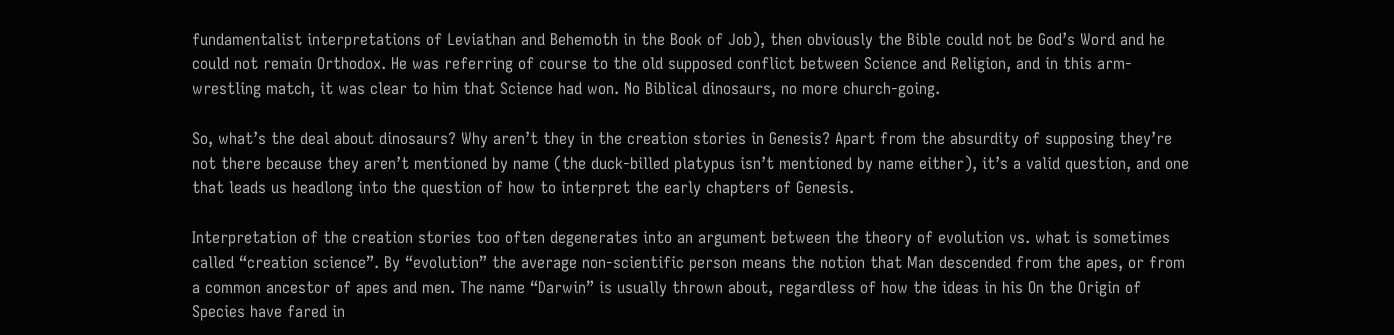fundamentalist interpretations of Leviathan and Behemoth in the Book of Job), then obviously the Bible could not be God’s Word and he could not remain Orthodox. He was referring of course to the old supposed conflict between Science and Religion, and in this arm-wrestling match, it was clear to him that Science had won. No Biblical dinosaurs, no more church-going.

So, what’s the deal about dinosaurs? Why aren’t they in the creation stories in Genesis? Apart from the absurdity of supposing they’re not there because they aren’t mentioned by name (the duck-billed platypus isn’t mentioned by name either), it’s a valid question, and one that leads us headlong into the question of how to interpret the early chapters of Genesis.

Interpretation of the creation stories too often degenerates into an argument between the theory of evolution vs. what is sometimes called “creation science”. By “evolution” the average non-scientific person means the notion that Man descended from the apes, or from a common ancestor of apes and men. The name “Darwin” is usually thrown about, regardless of how the ideas in his On the Origin of Species have fared in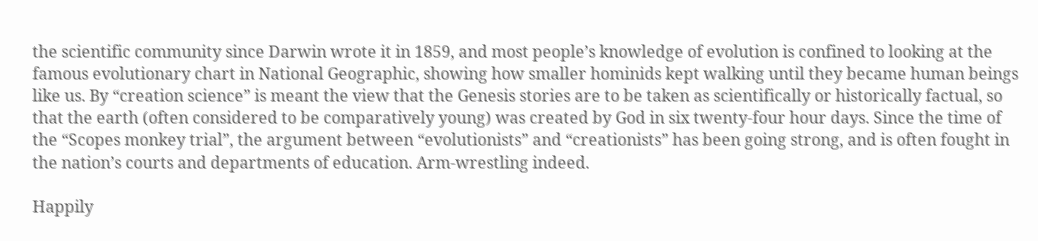the scientific community since Darwin wrote it in 1859, and most people’s knowledge of evolution is confined to looking at the famous evolutionary chart in National Geographic, showing how smaller hominids kept walking until they became human beings like us. By “creation science” is meant the view that the Genesis stories are to be taken as scientifically or historically factual, so that the earth (often considered to be comparatively young) was created by God in six twenty-four hour days. Since the time of the “Scopes monkey trial”, the argument between “evolutionists” and “creationists” has been going strong, and is often fought in the nation’s courts and departments of education. Arm-wrestling indeed.

Happily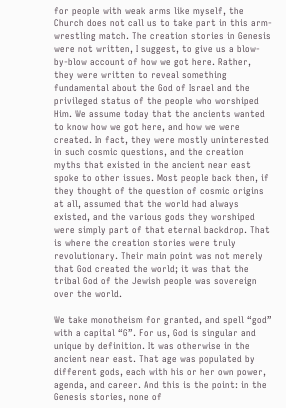for people with weak arms like myself, the Church does not call us to take part in this arm-wrestling match. The creation stories in Genesis were not written, I suggest, to give us a blow-by-blow account of how we got here. Rather, they were written to reveal something fundamental about the God of Israel and the privileged status of the people who worshiped Him. We assume today that the ancients wanted to know how we got here, and how we were created. In fact, they were mostly uninterested in such cosmic questions, and the creation myths that existed in the ancient near east spoke to other issues. Most people back then, if they thought of the question of cosmic origins at all, assumed that the world had always existed, and the various gods they worshiped were simply part of that eternal backdrop. That is where the creation stories were truly revolutionary. Their main point was not merely that God created the world; it was that the tribal God of the Jewish people was sovereign over the world.

We take monotheism for granted, and spell “god” with a capital “G”. For us, God is singular and unique by definition. It was otherwise in the ancient near east. That age was populated by different gods, each with his or her own power, agenda, and career. And this is the point: in the Genesis stories, none of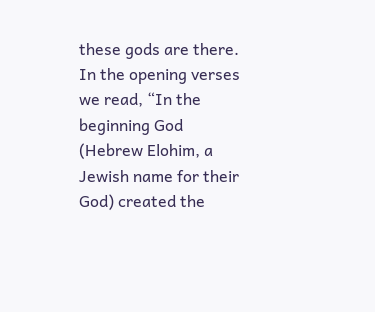these gods are there. In the opening verses we read, “In the beginning God (Hebrew Elohim, a Jewish name for their God) created the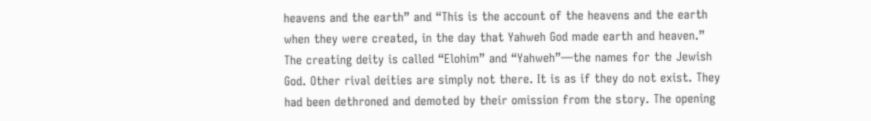heavens and the earth” and “This is the account of the heavens and the earth when they were created, in the day that Yahweh God made earth and heaven.” The creating deity is called “Elohim” and “Yahweh”—the names for the Jewish God. Other rival deities are simply not there. It is as if they do not exist. They had been dethroned and demoted by their omission from the story. The opening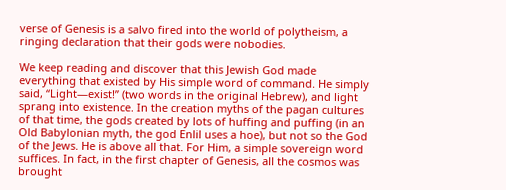verse of Genesis is a salvo fired into the world of polytheism, a ringing declaration that their gods were nobodies.

We keep reading and discover that this Jewish God made everything that existed by His simple word of command. He simply said, “Light—exist!” (two words in the original Hebrew), and light sprang into existence. In the creation myths of the pagan cultures of that time, the gods created by lots of huffing and puffing (in an Old Babylonian myth, the god Enlil uses a hoe), but not so the God of the Jews. He is above all that. For Him, a simple sovereign word suffices. In fact, in the first chapter of Genesis, all the cosmos was brought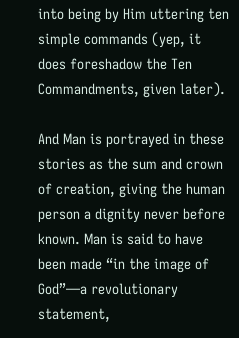into being by Him uttering ten simple commands (yep, it does foreshadow the Ten Commandments, given later).

And Man is portrayed in these stories as the sum and crown of creation, giving the human person a dignity never before known. Man is said to have been made “in the image of God”—a revolutionary statement,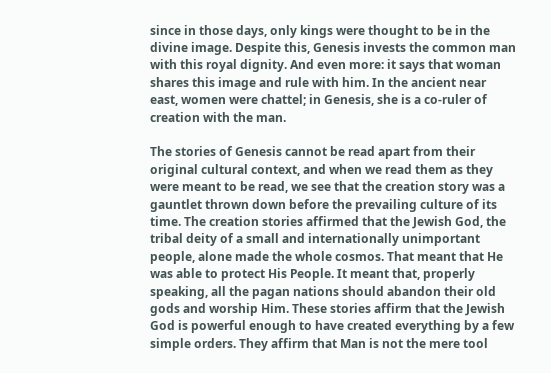since in those days, only kings were thought to be in the divine image. Despite this, Genesis invests the common man with this royal dignity. And even more: it says that woman shares this image and rule with him. In the ancient near east, women were chattel; in Genesis, she is a co-ruler of creation with the man.

The stories of Genesis cannot be read apart from their original cultural context, and when we read them as they were meant to be read, we see that the creation story was a gauntlet thrown down before the prevailing culture of its time. The creation stories affirmed that the Jewish God, the tribal deity of a small and internationally unimportant people, alone made the whole cosmos. That meant that He was able to protect His People. It meant that, properly speaking, all the pagan nations should abandon their old gods and worship Him. These stories affirm that the Jewish God is powerful enough to have created everything by a few simple orders. They affirm that Man is not the mere tool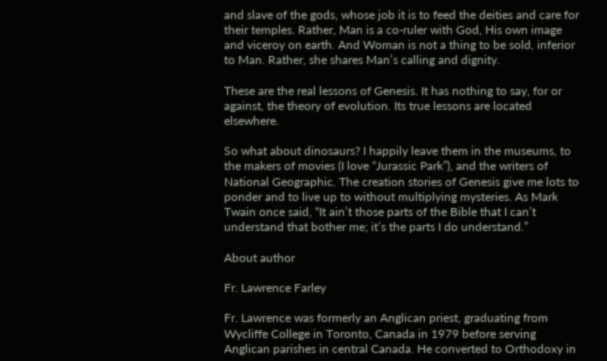and slave of the gods, whose job it is to feed the deities and care for their temples. Rather, Man is a co-ruler with God, His own image and viceroy on earth. And Woman is not a thing to be sold, inferior to Man. Rather, she shares Man’s calling and dignity.

These are the real lessons of Genesis. It has nothing to say, for or against, the theory of evolution. Its true lessons are located elsewhere.

So what about dinosaurs? I happily leave them in the museums, to the makers of movies (I love “Jurassic Park”), and the writers of National Geographic. The creation stories of Genesis give me lots to ponder and to live up to without multiplying mysteries. As Mark Twain once said, “It ain’t those parts of the Bible that I can’t understand that bother me; it’s the parts I do understand.”

About author

Fr. Lawrence Farley

Fr. Lawrence was formerly an Anglican priest, graduating from Wycliffe College in Toronto, Canada in 1979 before serving Anglican parishes in central Canada. He converted to Orthodoxy in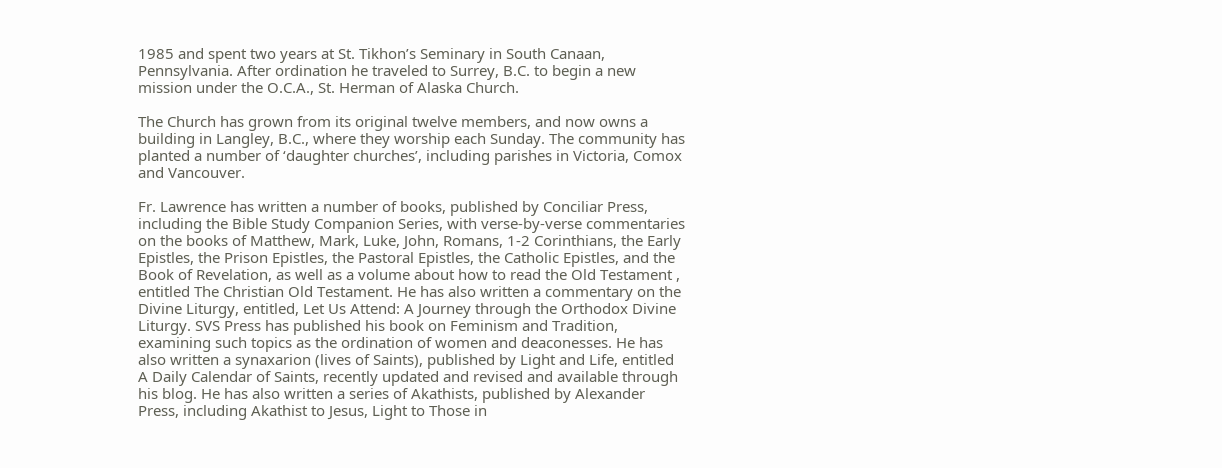1985 and spent two years at St. Tikhon’s Seminary in South Canaan, Pennsylvania. After ordination he traveled to Surrey, B.C. to begin a new mission under the O.C.A., St. Herman of Alaska Church.

The Church has grown from its original twelve members, and now owns a building in Langley, B.C., where they worship each Sunday. The community has planted a number of ‘daughter churches’, including parishes in Victoria, Comox and Vancouver.

Fr. Lawrence has written a number of books, published by Conciliar Press, including the Bible Study Companion Series, with verse-by-verse commentaries on the books of Matthew, Mark, Luke, John, Romans, 1-2 Corinthians, the Early Epistles, the Prison Epistles, the Pastoral Epistles, the Catholic Epistles, and the Book of Revelation, as well as a volume about how to read the Old Testament , entitled The Christian Old Testament. He has also written a commentary on the Divine Liturgy, entitled, Let Us Attend: A Journey through the Orthodox Divine Liturgy. SVS Press has published his book on Feminism and Tradition, examining such topics as the ordination of women and deaconesses. He has also written a synaxarion (lives of Saints), published by Light and Life, entitled A Daily Calendar of Saints, recently updated and revised and available through his blog. He has also written a series of Akathists, published by Alexander Press, including Akathist to Jesus, Light to Those in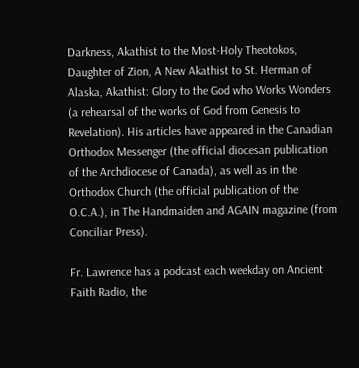Darkness, Akathist to the Most-Holy Theotokos, Daughter of Zion, A New Akathist to St. Herman of Alaska, Akathist: Glory to the God who Works Wonders (a rehearsal of the works of God from Genesis to Revelation). His articles have appeared in the Canadian Orthodox Messenger (the official diocesan publication of the Archdiocese of Canada), as well as in the Orthodox Church (the official publication of the O.C.A.), in The Handmaiden and AGAIN magazine (from Conciliar Press).

Fr. Lawrence has a podcast each weekday on Ancient Faith Radio, the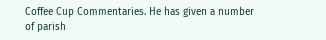Coffee Cup Commentaries. He has given a number of parish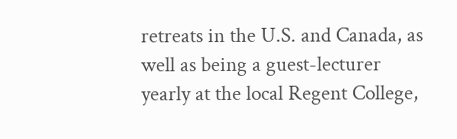retreats in the U.S. and Canada, as well as being a guest-lecturer yearly at the local Regent College,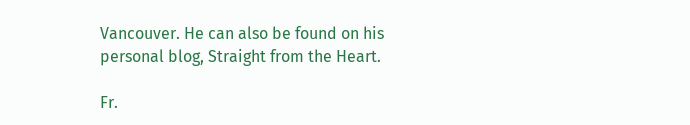Vancouver. He can also be found on his personal blog, Straight from the Heart.

Fr.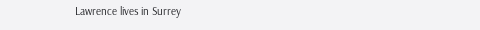Lawrence lives in Surrey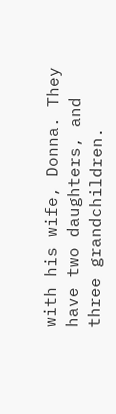with his wife, Donna. They have two daughters, and three grandchildren.